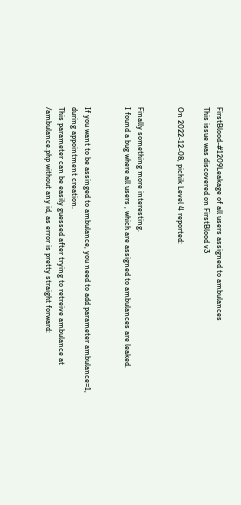FirstBlood-#1209Leakage of all users assigned to ambulances
This issue was discovered on FirstBlood v3

On 2022-12-08, pichik Level 4 reported:


Finally something more interesting.
I found a bug where all users , which are assigned to ambulances are leaked.


If you want to be assinged to ambulance, you need to add parameter ambulance=1, during appointment creation.
This parameter can be easily guessed after trying to retreive ambulance at /ambulance.php without any id, as error is pretty straight forward: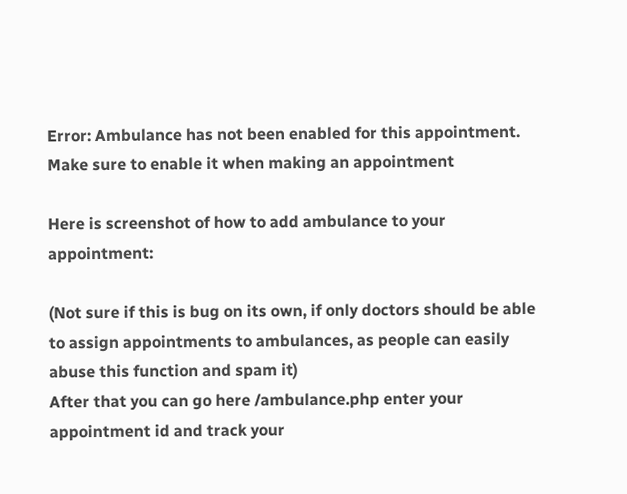Error: Ambulance has not been enabled for this appointment. Make sure to enable it when making an appointment

Here is screenshot of how to add ambulance to your appointment:

(Not sure if this is bug on its own, if only doctors should be able to assign appointments to ambulances, as people can easily abuse this function and spam it)
After that you can go here /ambulance.php enter your appointment id and track your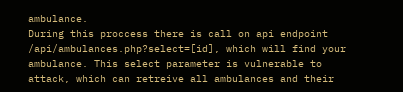ambulance.
During this proccess there is call on api endpoint /api/ambulances.php?select=[id], which will find your ambulance. This select parameter is vulnerable to attack, which can retreive all ambulances and their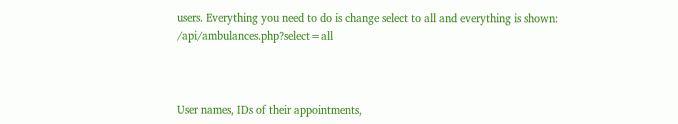users. Everything you need to do is change select to all and everything is shown: /api/ambulances.php?select=all



User names, IDs of their appointments,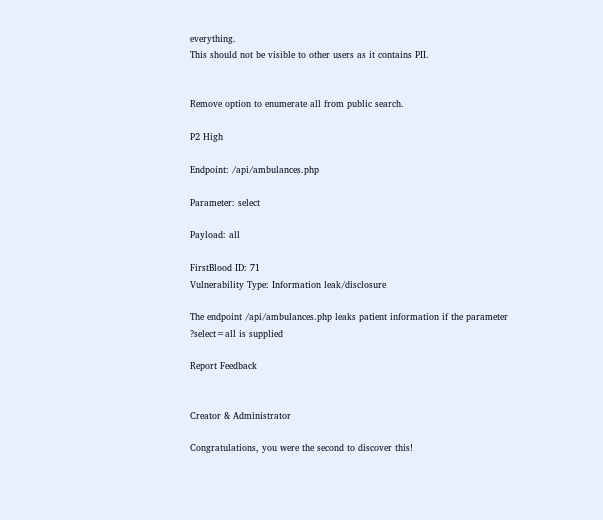everything.
This should not be visible to other users as it contains PII.


Remove option to enumerate all from public search.

P2 High

Endpoint: /api/ambulances.php

Parameter: select

Payload: all

FirstBlood ID: 71
Vulnerability Type: Information leak/disclosure

The endpoint /api/ambulances.php leaks patient information if the parameter ?select=all is supplied

Report Feedback


Creator & Administrator

Congratulations, you were the second to discover this!